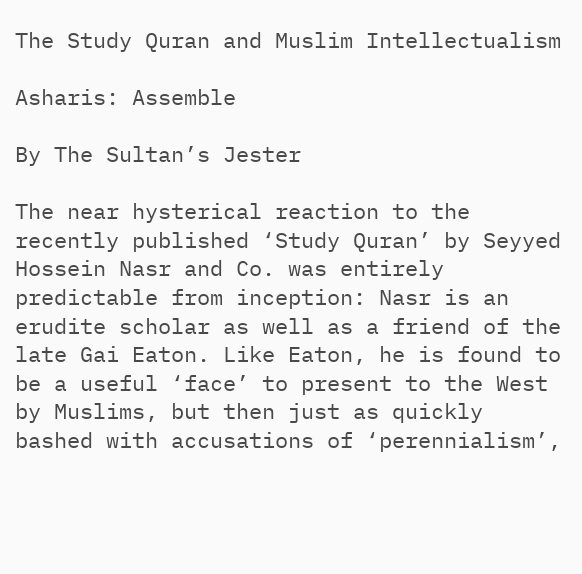The Study Quran and Muslim Intellectualism

Asharis: Assemble

By The Sultan’s Jester

The near hysterical reaction to the recently published ‘Study Quran’ by Seyyed Hossein Nasr and Co. was entirely predictable from inception: Nasr is an erudite scholar as well as a friend of the late Gai Eaton. Like Eaton, he is found to be a useful ‘face’ to present to the West by Muslims, but then just as quickly bashed with accusations of ‘perennialism’,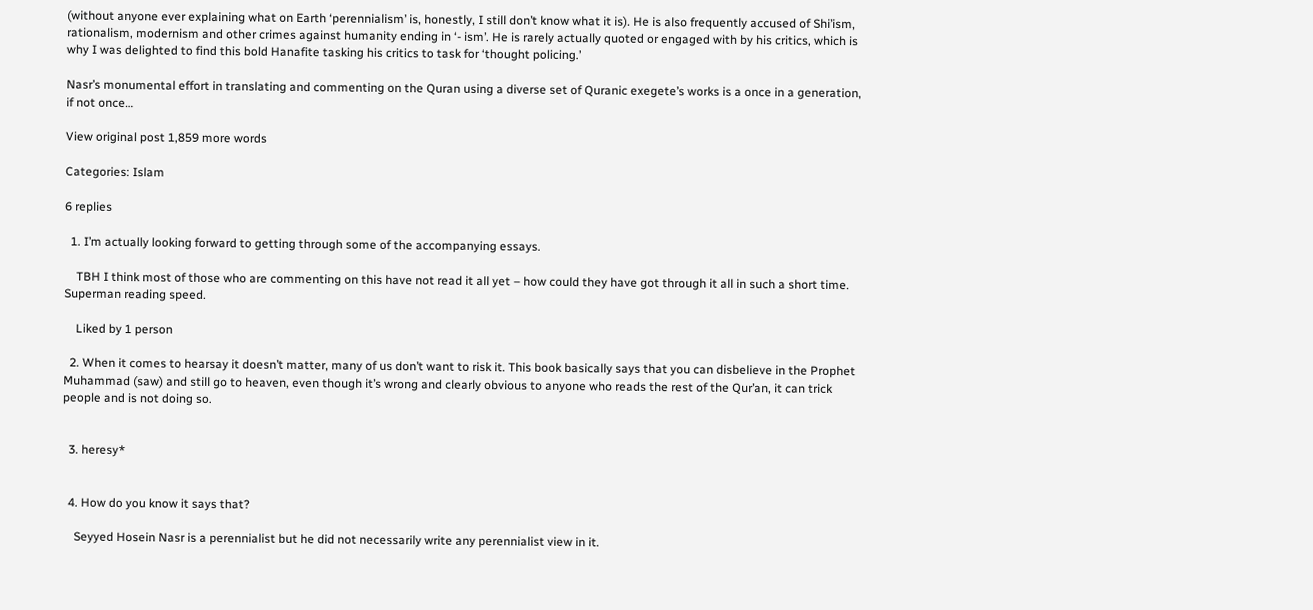(without anyone ever explaining what on Earth ‘perennialism’ is, honestly, I still don’t know what it is). He is also frequently accused of Shi’ism, rationalism, modernism and other crimes against humanity ending in ‘- ism’. He is rarely actually quoted or engaged with by his critics, which is why I was delighted to find this bold Hanafite tasking his critics to task for ‘thought policing.’

Nasr’s monumental effort in translating and commenting on the Quran using a diverse set of Quranic exegete’s works is a once in a generation, if not once…

View original post 1,859 more words

Categories: Islam

6 replies

  1. I’m actually looking forward to getting through some of the accompanying essays.

    TBH I think most of those who are commenting on this have not read it all yet – how could they have got through it all in such a short time. Superman reading speed.

    Liked by 1 person

  2. When it comes to hearsay it doesn’t matter, many of us don’t want to risk it. This book basically says that you can disbelieve in the Prophet Muhammad (saw) and still go to heaven, even though it’s wrong and clearly obvious to anyone who reads the rest of the Qur’an, it can trick people and is not doing so.


  3. heresy*


  4. How do you know it says that?

    Seyyed Hosein Nasr is a perennialist but he did not necessarily write any perennialist view in it.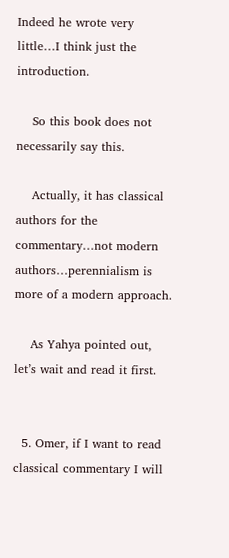Indeed he wrote very little…I think just the introduction.

    So this book does not necessarily say this.

    Actually, it has classical authors for the commentary…not modern authors…perennialism is more of a modern approach.

    As Yahya pointed out, let’s wait and read it first.


  5. Omer, if I want to read classical commentary I will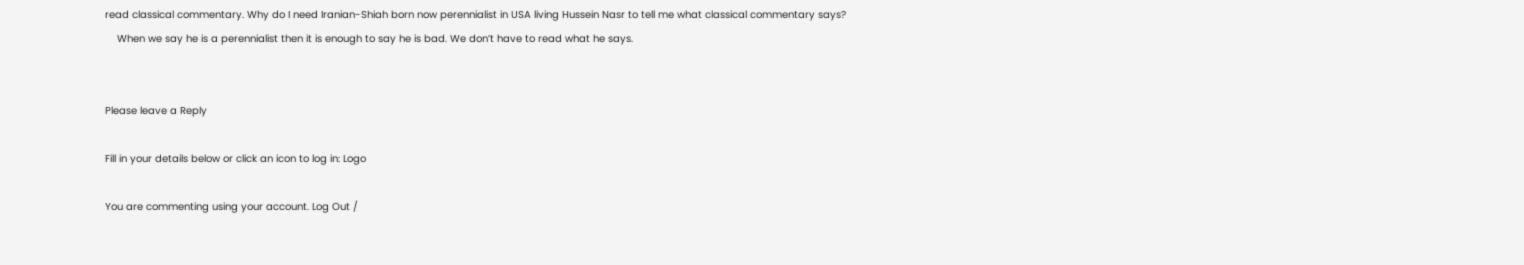read classical commentary. Why do I need Iranian-Shiah born now perennialist in USA living Hussein Nasr to tell me what classical commentary says?
    When we say he is a perennialist then it is enough to say he is bad. We don’t have to read what he says.


Please leave a Reply

Fill in your details below or click an icon to log in: Logo

You are commenting using your account. Log Out /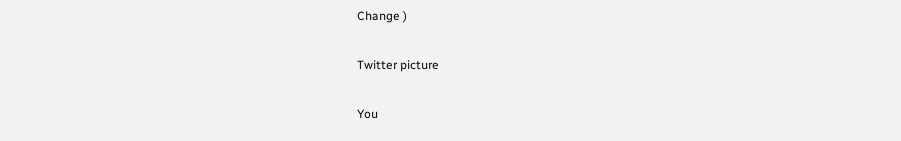Change )

Twitter picture

You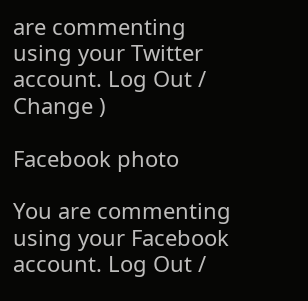are commenting using your Twitter account. Log Out /  Change )

Facebook photo

You are commenting using your Facebook account. Log Out /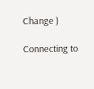Change )

Connecting to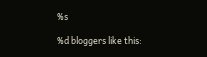%s

%d bloggers like this: